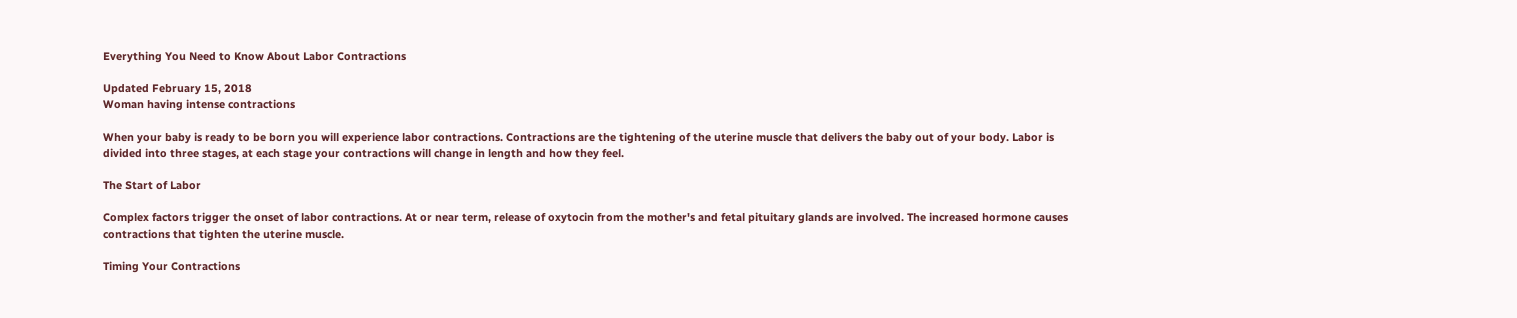Everything You Need to Know About Labor Contractions

Updated February 15, 2018
Woman having intense contractions

When your baby is ready to be born you will experience labor contractions. Contractions are the tightening of the uterine muscle that delivers the baby out of your body. Labor is divided into three stages, at each stage your contractions will change in length and how they feel.

The Start of Labor

Complex factors trigger the onset of labor contractions. At or near term, release of oxytocin from the mother's and fetal pituitary glands are involved. The increased hormone causes contractions that tighten the uterine muscle.

Timing Your Contractions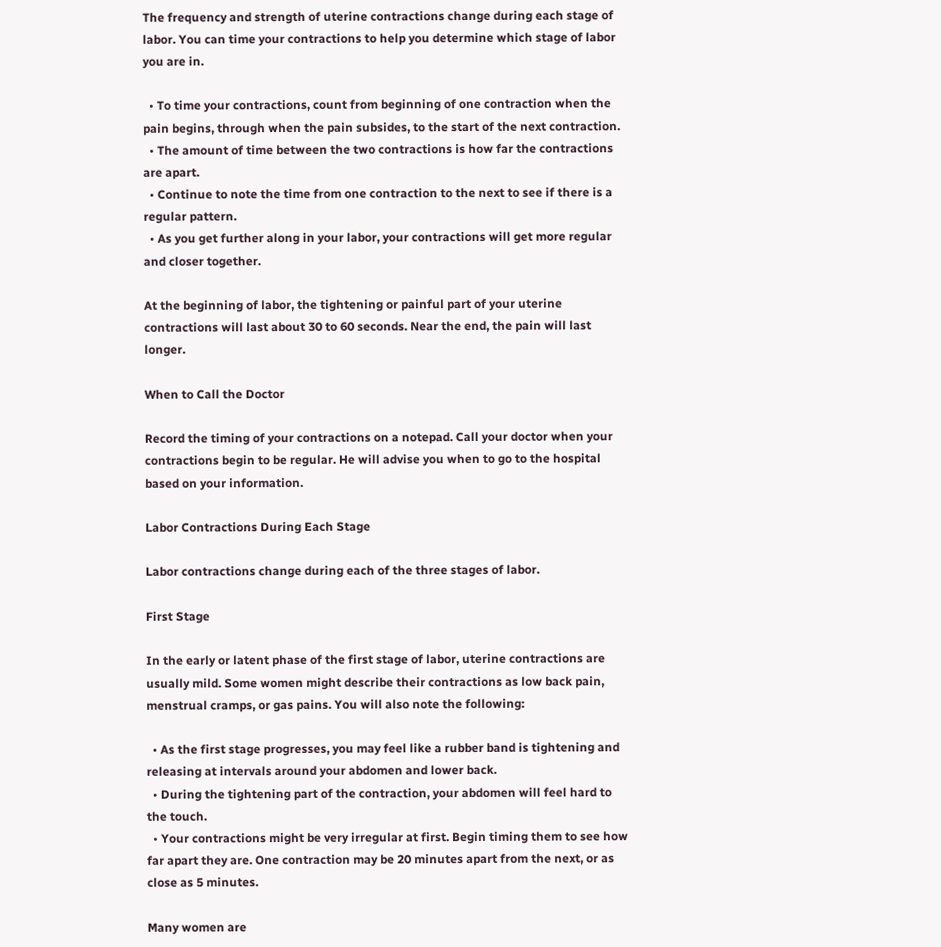The frequency and strength of uterine contractions change during each stage of labor. You can time your contractions to help you determine which stage of labor you are in.

  • To time your contractions, count from beginning of one contraction when the pain begins, through when the pain subsides, to the start of the next contraction.
  • The amount of time between the two contractions is how far the contractions are apart.
  • Continue to note the time from one contraction to the next to see if there is a regular pattern.
  • As you get further along in your labor, your contractions will get more regular and closer together.

At the beginning of labor, the tightening or painful part of your uterine contractions will last about 30 to 60 seconds. Near the end, the pain will last longer.

When to Call the Doctor

Record the timing of your contractions on a notepad. Call your doctor when your contractions begin to be regular. He will advise you when to go to the hospital based on your information.

Labor Contractions During Each Stage

Labor contractions change during each of the three stages of labor.

First Stage

In the early or latent phase of the first stage of labor, uterine contractions are usually mild. Some women might describe their contractions as low back pain, menstrual cramps, or gas pains. You will also note the following:

  • As the first stage progresses, you may feel like a rubber band is tightening and releasing at intervals around your abdomen and lower back.
  • During the tightening part of the contraction, your abdomen will feel hard to the touch.
  • Your contractions might be very irregular at first. Begin timing them to see how far apart they are. One contraction may be 20 minutes apart from the next, or as close as 5 minutes.

Many women are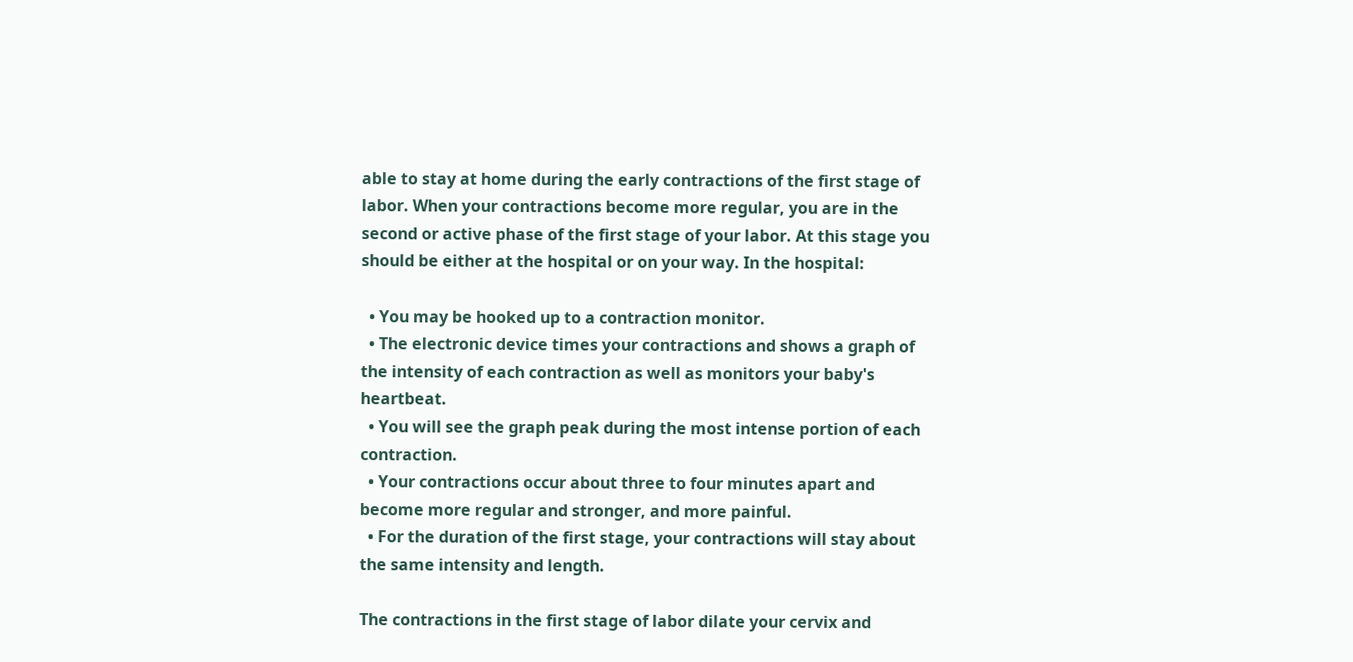able to stay at home during the early contractions of the first stage of labor. When your contractions become more regular, you are in the second or active phase of the first stage of your labor. At this stage you should be either at the hospital or on your way. In the hospital:

  • You may be hooked up to a contraction monitor.
  • The electronic device times your contractions and shows a graph of the intensity of each contraction as well as monitors your baby's heartbeat.
  • You will see the graph peak during the most intense portion of each contraction.
  • Your contractions occur about three to four minutes apart and become more regular and stronger, and more painful.
  • For the duration of the first stage, your contractions will stay about the same intensity and length.

The contractions in the first stage of labor dilate your cervix and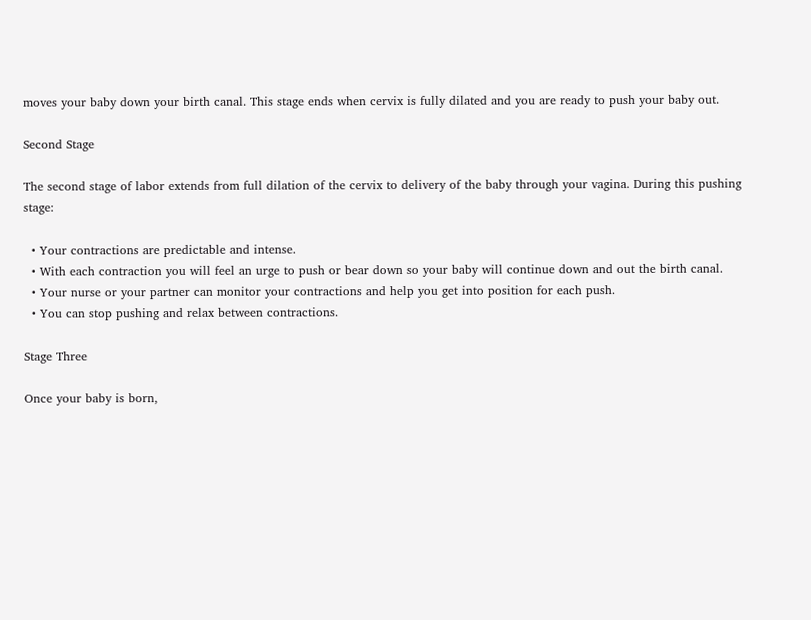moves your baby down your birth canal. This stage ends when cervix is fully dilated and you are ready to push your baby out.

Second Stage

The second stage of labor extends from full dilation of the cervix to delivery of the baby through your vagina. During this pushing stage:

  • Your contractions are predictable and intense.
  • With each contraction you will feel an urge to push or bear down so your baby will continue down and out the birth canal.
  • Your nurse or your partner can monitor your contractions and help you get into position for each push.
  • You can stop pushing and relax between contractions.

Stage Three

Once your baby is born,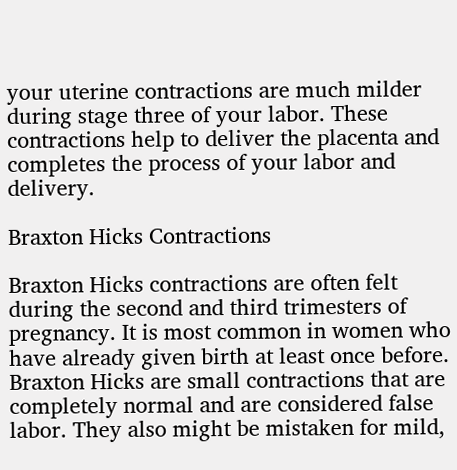your uterine contractions are much milder during stage three of your labor. These contractions help to deliver the placenta and completes the process of your labor and delivery.

Braxton Hicks Contractions

Braxton Hicks contractions are often felt during the second and third trimesters of pregnancy. It is most common in women who have already given birth at least once before. Braxton Hicks are small contractions that are completely normal and are considered false labor. They also might be mistaken for mild,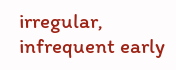irregular, infrequent early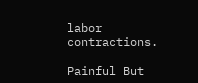labor contractions.

Painful But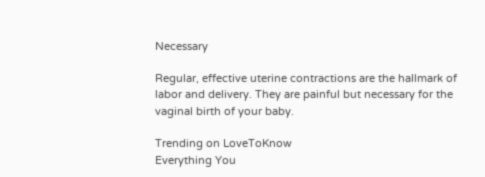Necessary

Regular, effective uterine contractions are the hallmark of labor and delivery. They are painful but necessary for the vaginal birth of your baby.

Trending on LoveToKnow
Everything You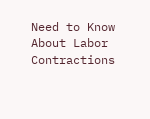Need to Know About Labor Contractions